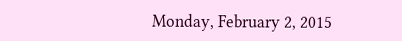Monday, February 2, 2015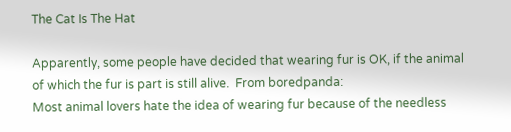The Cat Is The Hat

Apparently, some people have decided that wearing fur is OK, if the animal of which the fur is part is still alive.  From boredpanda:
Most animal lovers hate the idea of wearing fur because of the needless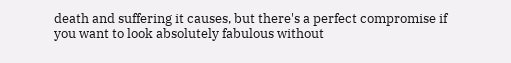death and suffering it causes, but there's a perfect compromise if you want to look absolutely fabulous without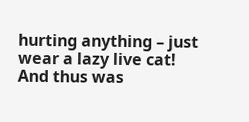hurting anything – just wear a lazy live cat!
And thus was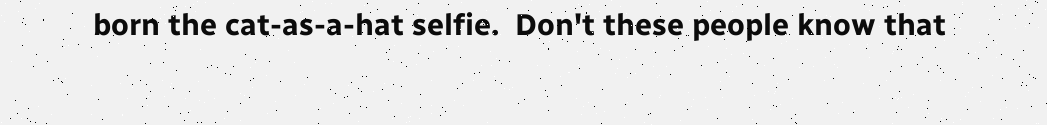born the cat-as-a-hat selfie.  Don't these people know that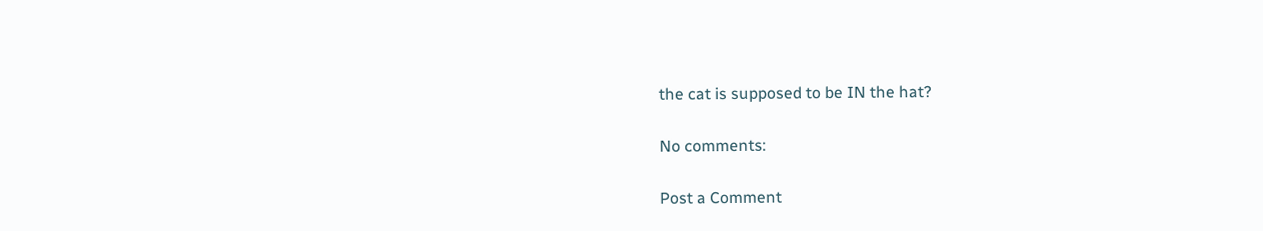the cat is supposed to be IN the hat?

No comments:

Post a Comment